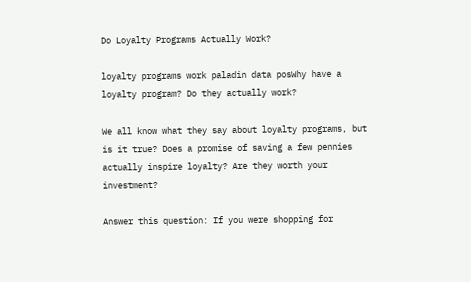Do Loyalty Programs Actually Work?

loyalty programs work paladin data posWhy have a loyalty program? Do they actually work?

We all know what they say about loyalty programs, but is it true? Does a promise of saving a few pennies actually inspire loyalty? Are they worth your investment?

Answer this question: If you were shopping for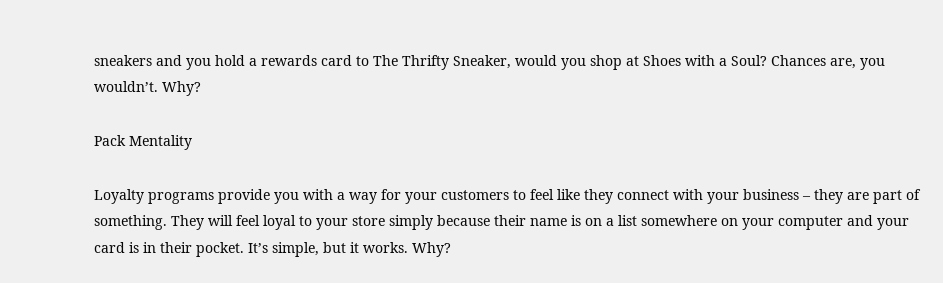sneakers and you hold a rewards card to The Thrifty Sneaker, would you shop at Shoes with a Soul? Chances are, you wouldn’t. Why?

Pack Mentality

Loyalty programs provide you with a way for your customers to feel like they connect with your business – they are part of something. They will feel loyal to your store simply because their name is on a list somewhere on your computer and your card is in their pocket. It’s simple, but it works. Why?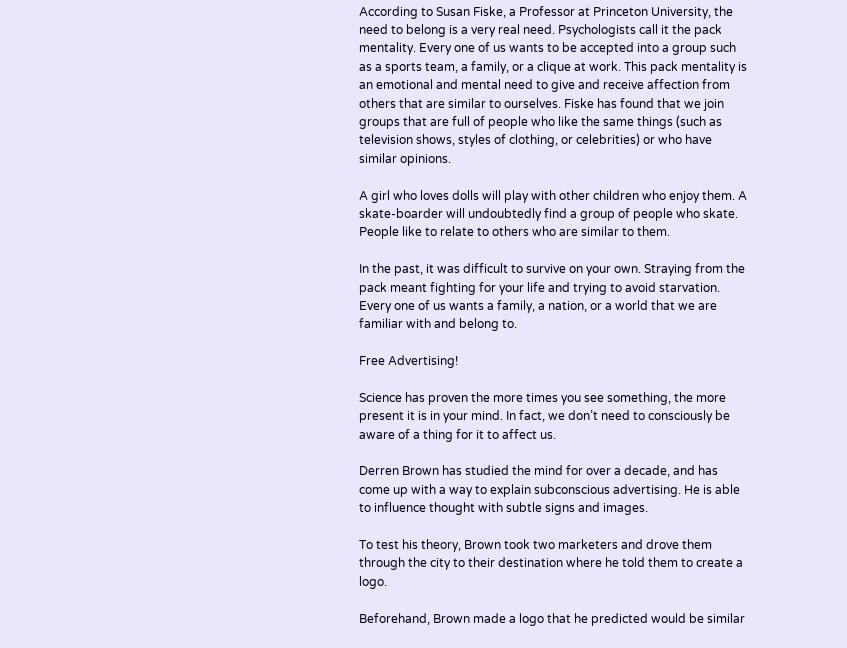According to Susan Fiske, a Professor at Princeton University, the need to belong is a very real need. Psychologists call it the pack mentality. Every one of us wants to be accepted into a group such as a sports team, a family, or a clique at work. This pack mentality is an emotional and mental need to give and receive affection from others that are similar to ourselves. Fiske has found that we join groups that are full of people who like the same things (such as television shows, styles of clothing, or celebrities) or who have similar opinions.

A girl who loves dolls will play with other children who enjoy them. A skate-boarder will undoubtedly find a group of people who skate. People like to relate to others who are similar to them.

In the past, it was difficult to survive on your own. Straying from the pack meant fighting for your life and trying to avoid starvation. Every one of us wants a family, a nation, or a world that we are familiar with and belong to.

Free Advertising!

Science has proven the more times you see something, the more present it is in your mind. In fact, we don’t need to consciously be aware of a thing for it to affect us.

Derren Brown has studied the mind for over a decade, and has come up with a way to explain subconscious advertising. He is able to influence thought with subtle signs and images.

To test his theory, Brown took two marketers and drove them through the city to their destination where he told them to create a logo.

Beforehand, Brown made a logo that he predicted would be similar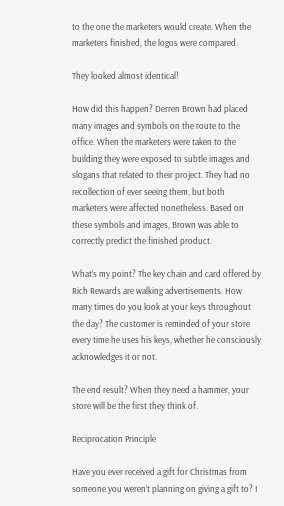to the one the marketers would create. When the marketers finished, the logos were compared.

They looked almost identical!

How did this happen? Derren Brown had placed many images and symbols on the route to the office. When the marketers were taken to the building they were exposed to subtle images and slogans that related to their project. They had no recollection of ever seeing them, but both marketers were affected nonetheless. Based on these symbols and images, Brown was able to correctly predict the finished product.

What’s my point? The key chain and card offered by Rich Rewards are walking advertisements. How many times do you look at your keys throughout the day? The customer is reminded of your store every time he uses his keys, whether he consciously acknowledges it or not.

The end result? When they need a hammer, your store will be the first they think of.

Reciprocation Principle

Have you ever received a gift for Christmas from someone you weren’t planning on giving a gift to? I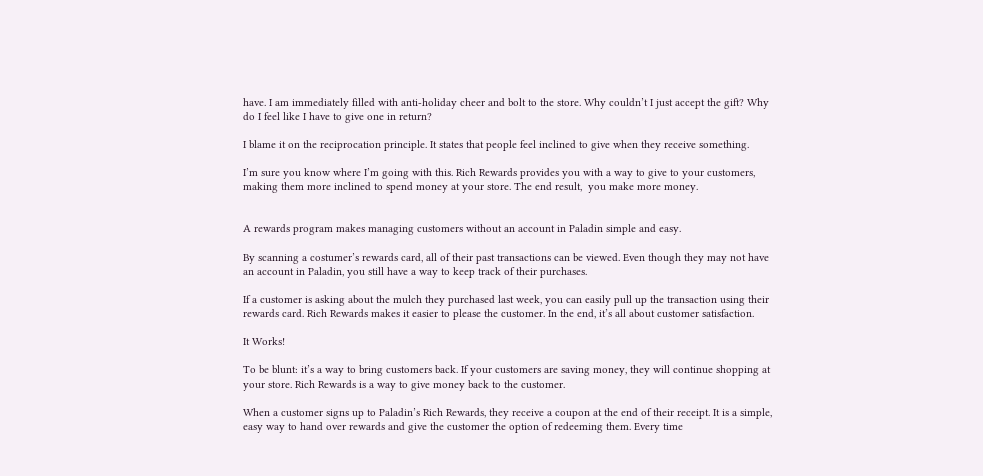have. I am immediately filled with anti-holiday cheer and bolt to the store. Why couldn’t I just accept the gift? Why do I feel like I have to give one in return?

I blame it on the reciprocation principle. It states that people feel inclined to give when they receive something.

I’m sure you know where I’m going with this. Rich Rewards provides you with a way to give to your customers, making them more inclined to spend money at your store. The end result,  you make more money.


A rewards program makes managing customers without an account in Paladin simple and easy.

By scanning a costumer’s rewards card, all of their past transactions can be viewed. Even though they may not have an account in Paladin, you still have a way to keep track of their purchases.

If a customer is asking about the mulch they purchased last week, you can easily pull up the transaction using their rewards card. Rich Rewards makes it easier to please the customer. In the end, it’s all about customer satisfaction.

It Works!

To be blunt: it’s a way to bring customers back. If your customers are saving money, they will continue shopping at your store. Rich Rewards is a way to give money back to the customer.

When a customer signs up to Paladin’s Rich Rewards, they receive a coupon at the end of their receipt. It is a simple, easy way to hand over rewards and give the customer the option of redeeming them. Every time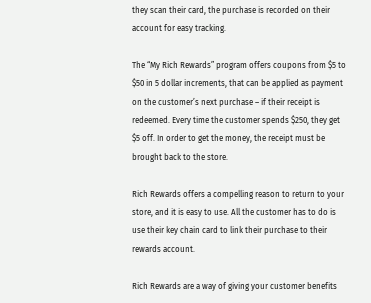they scan their card, the purchase is recorded on their account for easy tracking.

The “My Rich Rewards” program offers coupons from $5 to $50 in 5 dollar increments, that can be applied as payment on the customer’s next purchase – if their receipt is redeemed. Every time the customer spends $250, they get $5 off. In order to get the money, the receipt must be brought back to the store.

Rich Rewards offers a compelling reason to return to your store, and it is easy to use. All the customer has to do is use their key chain card to link their purchase to their rewards account.

Rich Rewards are a way of giving your customer benefits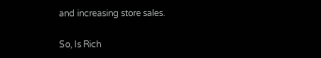and increasing store sales.

So, Is Rich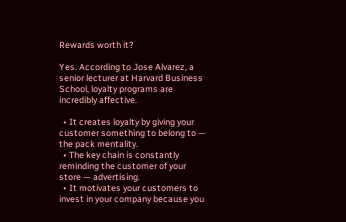Rewards worth it?

Yes. According to Jose Alvarez, a senior lecturer at Harvard Business School, loyalty programs are incredibly affective.

  • It creates loyalty by giving your customer something to belong to — the pack mentality.
  • The key chain is constantly reminding the customer of your store — advertising.
  • It motivates your customers to invest in your company because you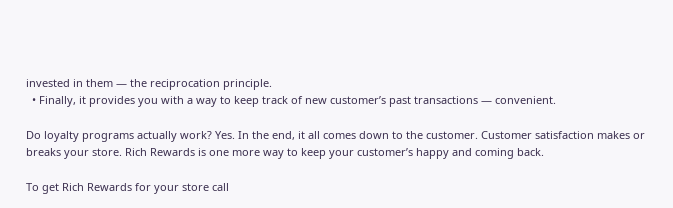invested in them — the reciprocation principle.
  • Finally, it provides you with a way to keep track of new customer’s past transactions — convenient.

Do loyalty programs actually work? Yes. In the end, it all comes down to the customer. Customer satisfaction makes or breaks your store. Rich Rewards is one more way to keep your customer’s happy and coming back.

To get Rich Rewards for your store call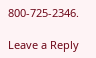800-725-2346.

Leave a Reply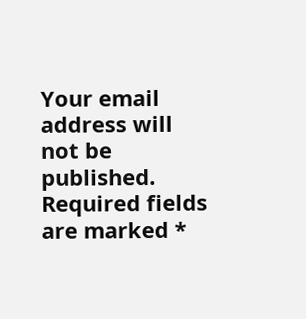Your email address will not be published. Required fields are marked *